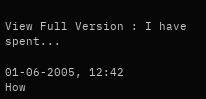View Full Version : I have spent...

01-06-2005, 12:42
How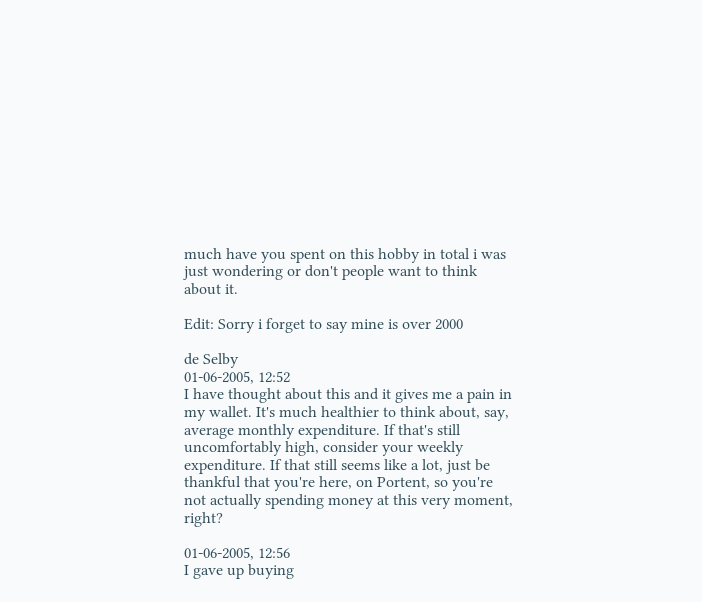much have you spent on this hobby in total i was just wondering or don't people want to think about it.

Edit: Sorry i forget to say mine is over 2000

de Selby
01-06-2005, 12:52
I have thought about this and it gives me a pain in my wallet. It's much healthier to think about, say, average monthly expenditure. If that's still uncomfortably high, consider your weekly expenditure. If that still seems like a lot, just be thankful that you're here, on Portent, so you're not actually spending money at this very moment, right?

01-06-2005, 12:56
I gave up buying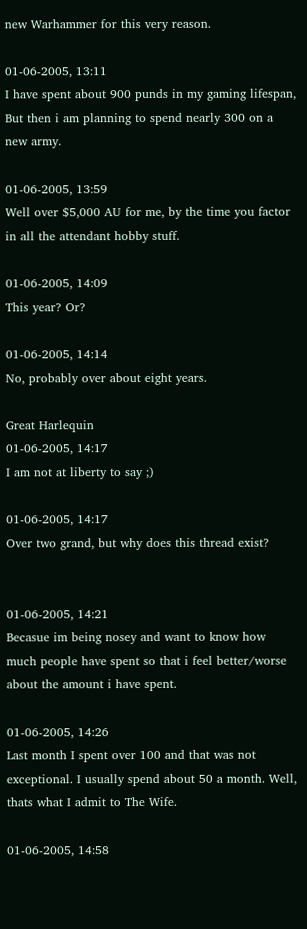new Warhammer for this very reason.

01-06-2005, 13:11
I have spent about 900 punds in my gaming lifespan,
But then i am planning to spend nearly 300 on a new army.

01-06-2005, 13:59
Well over $5,000 AU for me, by the time you factor in all the attendant hobby stuff.

01-06-2005, 14:09
This year? Or?

01-06-2005, 14:14
No, probably over about eight years.

Great Harlequin
01-06-2005, 14:17
I am not at liberty to say ;)

01-06-2005, 14:17
Over two grand, but why does this thread exist?


01-06-2005, 14:21
Becasue im being nosey and want to know how much people have spent so that i feel better/worse about the amount i have spent.

01-06-2005, 14:26
Last month I spent over 100 and that was not exceptional. I usually spend about 50 a month. Well, thats what I admit to The Wife.

01-06-2005, 14:58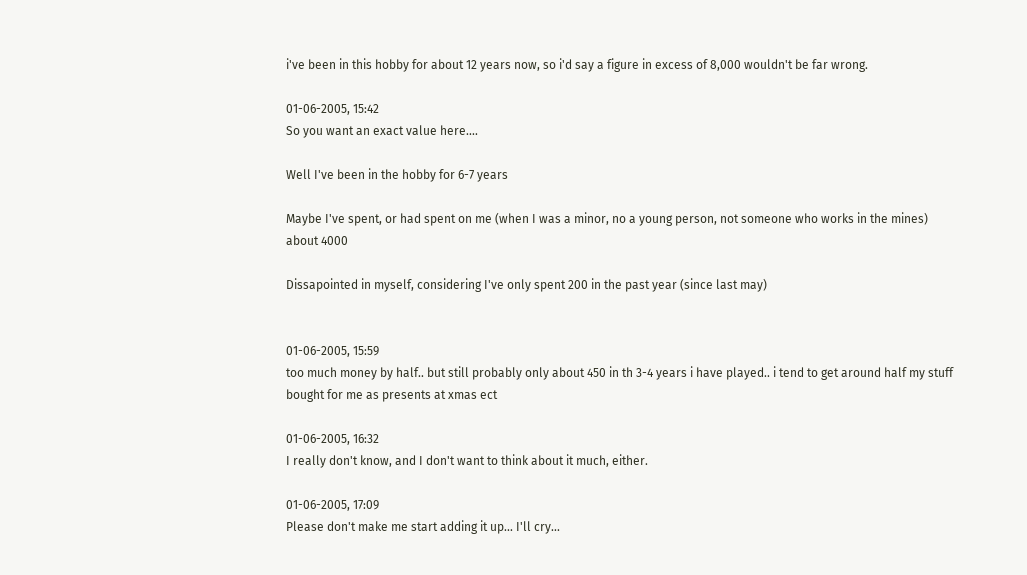i've been in this hobby for about 12 years now, so i'd say a figure in excess of 8,000 wouldn't be far wrong.

01-06-2005, 15:42
So you want an exact value here....

Well I've been in the hobby for 6-7 years

Maybe I've spent, or had spent on me (when I was a minor, no a young person, not someone who works in the mines) about 4000

Dissapointed in myself, considering I've only spent 200 in the past year (since last may)


01-06-2005, 15:59
too much money by half.. but still probably only about 450 in th 3-4 years i have played.. i tend to get around half my stuff bought for me as presents at xmas ect

01-06-2005, 16:32
I really don't know, and I don't want to think about it much, either.

01-06-2005, 17:09
Please don't make me start adding it up... I'll cry...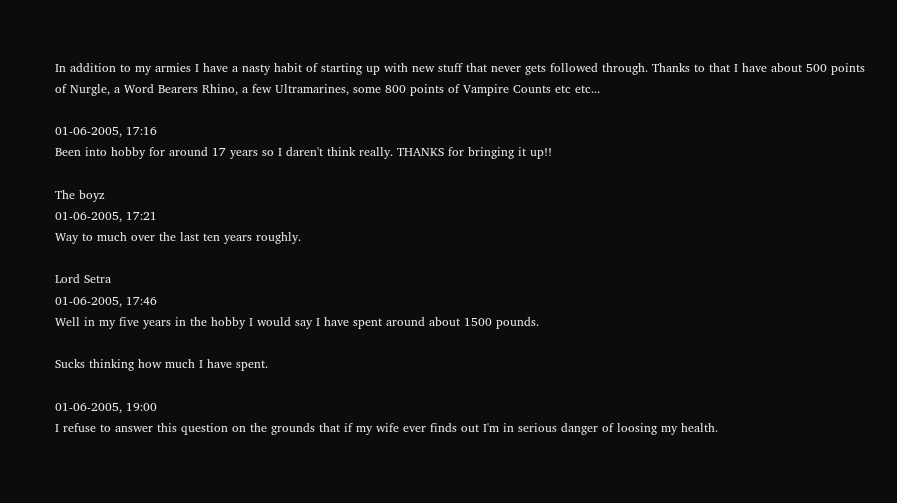In addition to my armies I have a nasty habit of starting up with new stuff that never gets followed through. Thanks to that I have about 500 points of Nurgle, a Word Bearers Rhino, a few Ultramarines, some 800 points of Vampire Counts etc etc...

01-06-2005, 17:16
Been into hobby for around 17 years so I daren't think really. THANKS for bringing it up!!

The boyz
01-06-2005, 17:21
Way to much over the last ten years roughly.

Lord Setra
01-06-2005, 17:46
Well in my five years in the hobby I would say I have spent around about 1500 pounds.

Sucks thinking how much I have spent.

01-06-2005, 19:00
I refuse to answer this question on the grounds that if my wife ever finds out I'm in serious danger of loosing my health.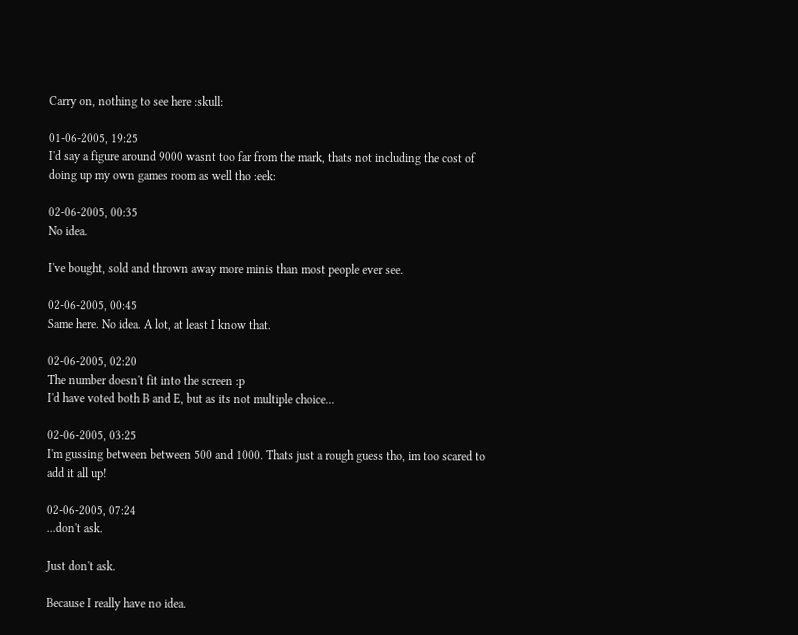Carry on, nothing to see here :skull:

01-06-2005, 19:25
I'd say a figure around 9000 wasnt too far from the mark, thats not including the cost of doing up my own games room as well tho :eek:

02-06-2005, 00:35
No idea.

I've bought, sold and thrown away more minis than most people ever see.

02-06-2005, 00:45
Same here. No idea. A lot, at least I know that.

02-06-2005, 02:20
The number doesn't fit into the screen :p
I'd have voted both B and E, but as its not multiple choice...

02-06-2005, 03:25
I'm gussing between between 500 and 1000. Thats just a rough guess tho, im too scared to add it all up!

02-06-2005, 07:24
...don't ask.

Just don't ask.

Because I really have no idea.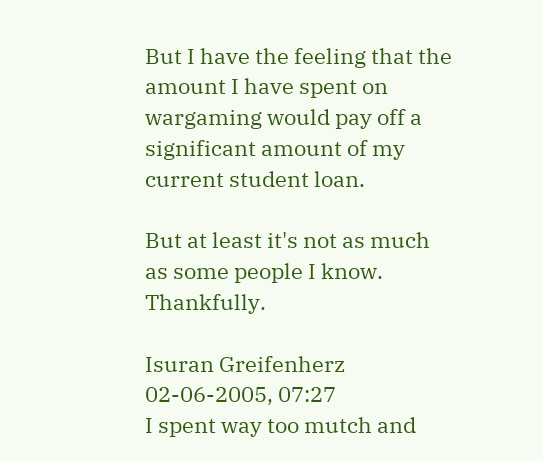But I have the feeling that the amount I have spent on wargaming would pay off a significant amount of my current student loan.

But at least it's not as much as some people I know. Thankfully.

Isuran Greifenherz
02-06-2005, 07:27
I spent way too mutch and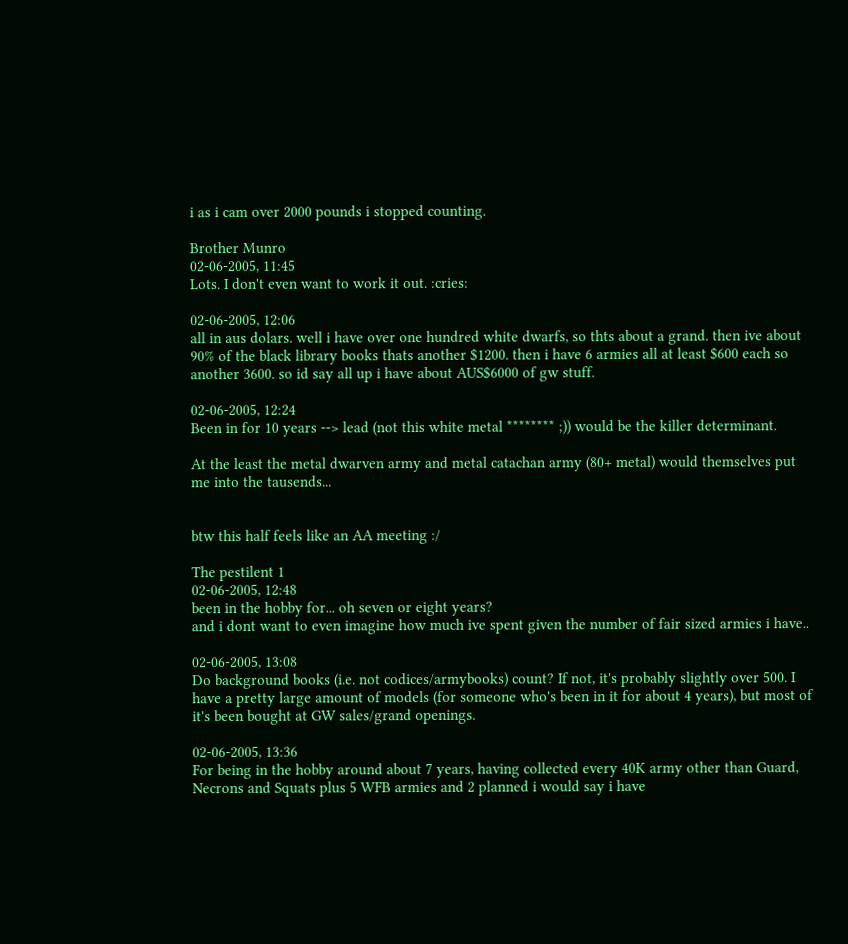i as i cam over 2000 pounds i stopped counting.

Brother Munro
02-06-2005, 11:45
Lots. I don't even want to work it out. :cries:

02-06-2005, 12:06
all in aus dolars. well i have over one hundred white dwarfs, so thts about a grand. then ive about 90% of the black library books thats another $1200. then i have 6 armies all at least $600 each so another 3600. so id say all up i have about AUS$6000 of gw stuff.

02-06-2005, 12:24
Been in for 10 years --> lead (not this white metal ******** ;)) would be the killer determinant.

At the least the metal dwarven army and metal catachan army (80+ metal) would themselves put me into the tausends...


btw this half feels like an AA meeting :/

The pestilent 1
02-06-2005, 12:48
been in the hobby for... oh seven or eight years?
and i dont want to even imagine how much ive spent given the number of fair sized armies i have..

02-06-2005, 13:08
Do background books (i.e. not codices/armybooks) count? If not, it's probably slightly over 500. I have a pretty large amount of models (for someone who's been in it for about 4 years), but most of it's been bought at GW sales/grand openings.

02-06-2005, 13:36
For being in the hobby around about 7 years, having collected every 40K army other than Guard, Necrons and Squats plus 5 WFB armies and 2 planned i would say i have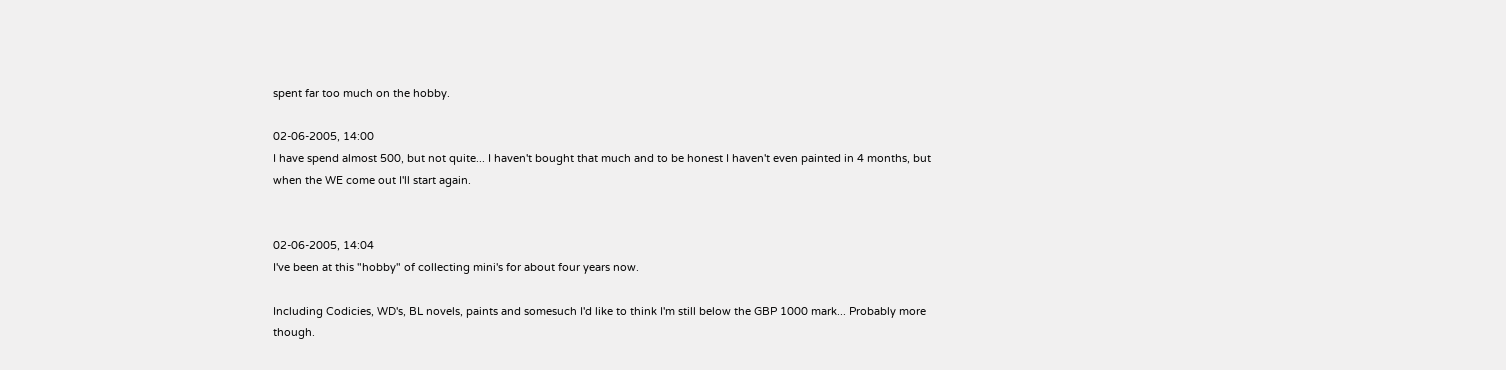spent far too much on the hobby.

02-06-2005, 14:00
I have spend almost 500, but not quite... I haven't bought that much and to be honest I haven't even painted in 4 months, but when the WE come out I'll start again.


02-06-2005, 14:04
I've been at this "hobby" of collecting mini's for about four years now.

Including Codicies, WD's, BL novels, paints and somesuch I'd like to think I'm still below the GBP 1000 mark... Probably more though.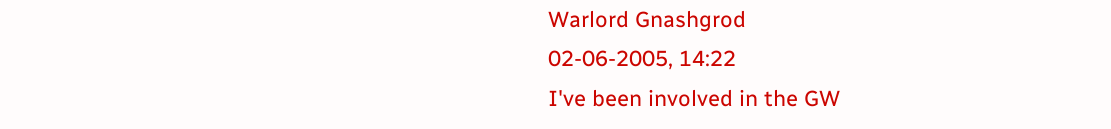Warlord Gnashgrod
02-06-2005, 14:22
I've been involved in the GW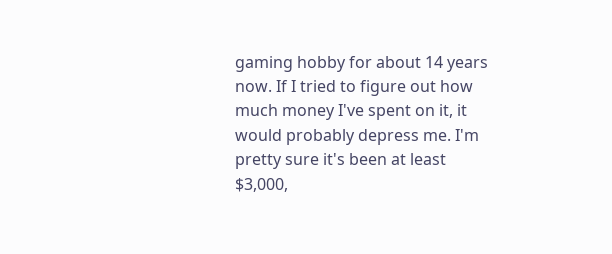gaming hobby for about 14 years now. If I tried to figure out how much money I've spent on it, it would probably depress me. I'm pretty sure it's been at least $3,000,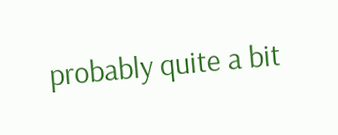probably quite a bit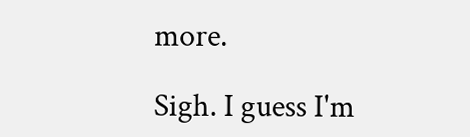more.

Sigh. I guess I'm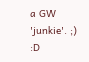a GW 'junkie'. ;) :D